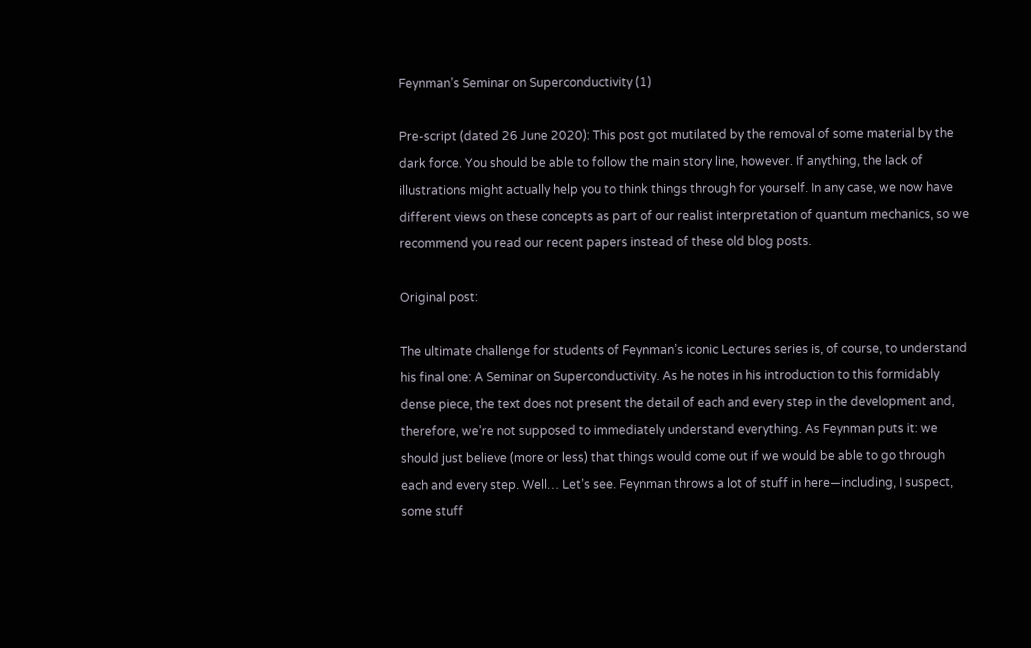Feynman’s Seminar on Superconductivity (1)

Pre-script (dated 26 June 2020): This post got mutilated by the removal of some material by the dark force. You should be able to follow the main story line, however. If anything, the lack of illustrations might actually help you to think things through for yourself. In any case, we now have different views on these concepts as part of our realist interpretation of quantum mechanics, so we recommend you read our recent papers instead of these old blog posts.

Original post:

The ultimate challenge for students of Feynman’s iconic Lectures series is, of course, to understand his final one: A Seminar on Superconductivity. As he notes in his introduction to this formidably dense piece, the text does not present the detail of each and every step in the development and, therefore, we’re not supposed to immediately understand everything. As Feynman puts it: we should just believe (more or less) that things would come out if we would be able to go through each and every step. Well… Let’s see. Feynman throws a lot of stuff in here—including, I suspect, some stuff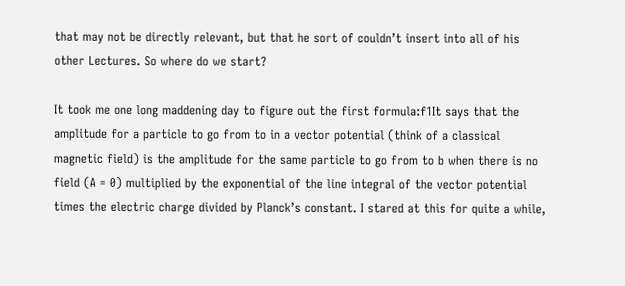that may not be directly relevant, but that he sort of couldn’t insert into all of his other Lectures. So where do we start?

It took me one long maddening day to figure out the first formula:f1It says that the amplitude for a particle to go from to in a vector potential (think of a classical magnetic field) is the amplitude for the same particle to go from to b when there is no field (A = 0) multiplied by the exponential of the line integral of the vector potential times the electric charge divided by Planck’s constant. I stared at this for quite a while,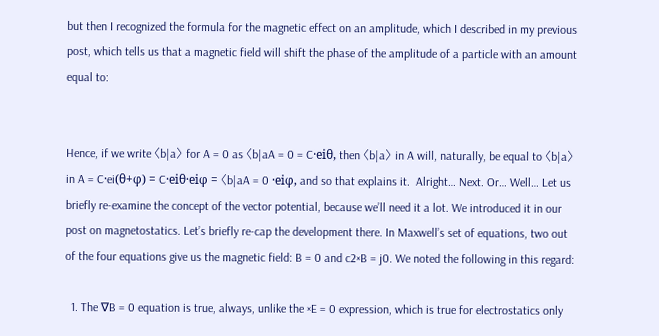but then I recognized the formula for the magnetic effect on an amplitude, which I described in my previous post, which tells us that a magnetic field will shift the phase of the amplitude of a particle with an amount equal to:


Hence, if we write 〈b|a〉 for A = 0 as 〈b|aA = 0 = C·eiθ, then 〈b|a〉 in A will, naturally, be equal to 〈b|a〉 in A = C·ei(θ+φ) = C·eiθ·eiφ = 〈b|aA = 0 ·eiφ, and so that explains it.  Alright… Next. Or… Well… Let us briefly re-examine the concept of the vector potential, because we’ll need it a lot. We introduced it in our post on magnetostatics. Let’s briefly re-cap the development there. In Maxwell’s set of equations, two out of the four equations give us the magnetic field: B = 0 and c2×B = j0. We noted the following in this regard:

  1. The ∇B = 0 equation is true, always, unlike the ×E = 0 expression, which is true for electrostatics only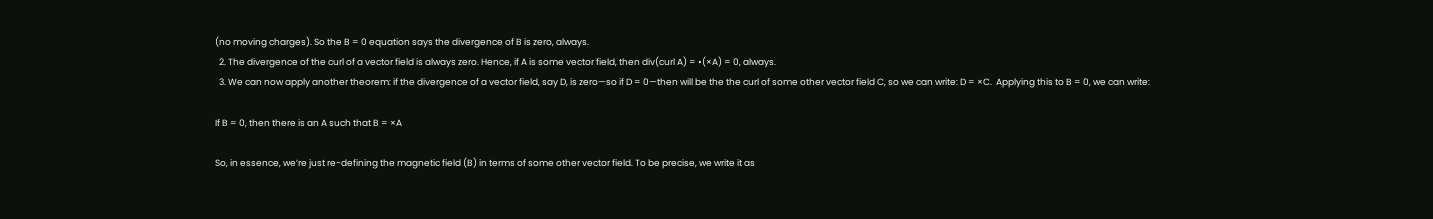(no moving charges). So the B = 0 equation says the divergence of B is zero, always.
  2. The divergence of the curl of a vector field is always zero. Hence, if A is some vector field, then div(curl A) = •(×A) = 0, always.
  3. We can now apply another theorem: if the divergence of a vector field, say D, is zero—so if D = 0—then will be the the curl of some other vector field C, so we can write: D = ×C.  Applying this to B = 0, we can write:

If B = 0, then there is an A such that B = ×A

So, in essence, we’re just re-defining the magnetic field (B) in terms of some other vector field. To be precise, we write it as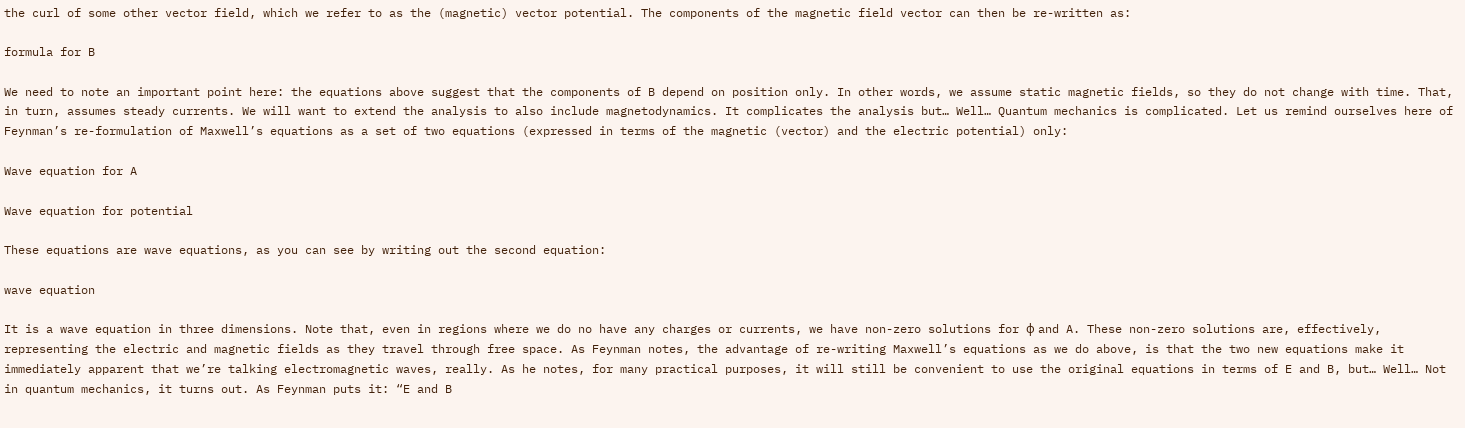the curl of some other vector field, which we refer to as the (magnetic) vector potential. The components of the magnetic field vector can then be re-written as:

formula for B

We need to note an important point here: the equations above suggest that the components of B depend on position only. In other words, we assume static magnetic fields, so they do not change with time. That, in turn, assumes steady currents. We will want to extend the analysis to also include magnetodynamics. It complicates the analysis but… Well… Quantum mechanics is complicated. Let us remind ourselves here of Feynman’s re-formulation of Maxwell’s equations as a set of two equations (expressed in terms of the magnetic (vector) and the electric potential) only:

Wave equation for A

Wave equation for potential

These equations are wave equations, as you can see by writing out the second equation:

wave equation

It is a wave equation in three dimensions. Note that, even in regions where we do no have any charges or currents, we have non-zero solutions for φ and A. These non-zero solutions are, effectively, representing the electric and magnetic fields as they travel through free space. As Feynman notes, the advantage of re-writing Maxwell’s equations as we do above, is that the two new equations make it immediately apparent that we’re talking electromagnetic waves, really. As he notes, for many practical purposes, it will still be convenient to use the original equations in terms of E and B, but… Well… Not in quantum mechanics, it turns out. As Feynman puts it: “E and B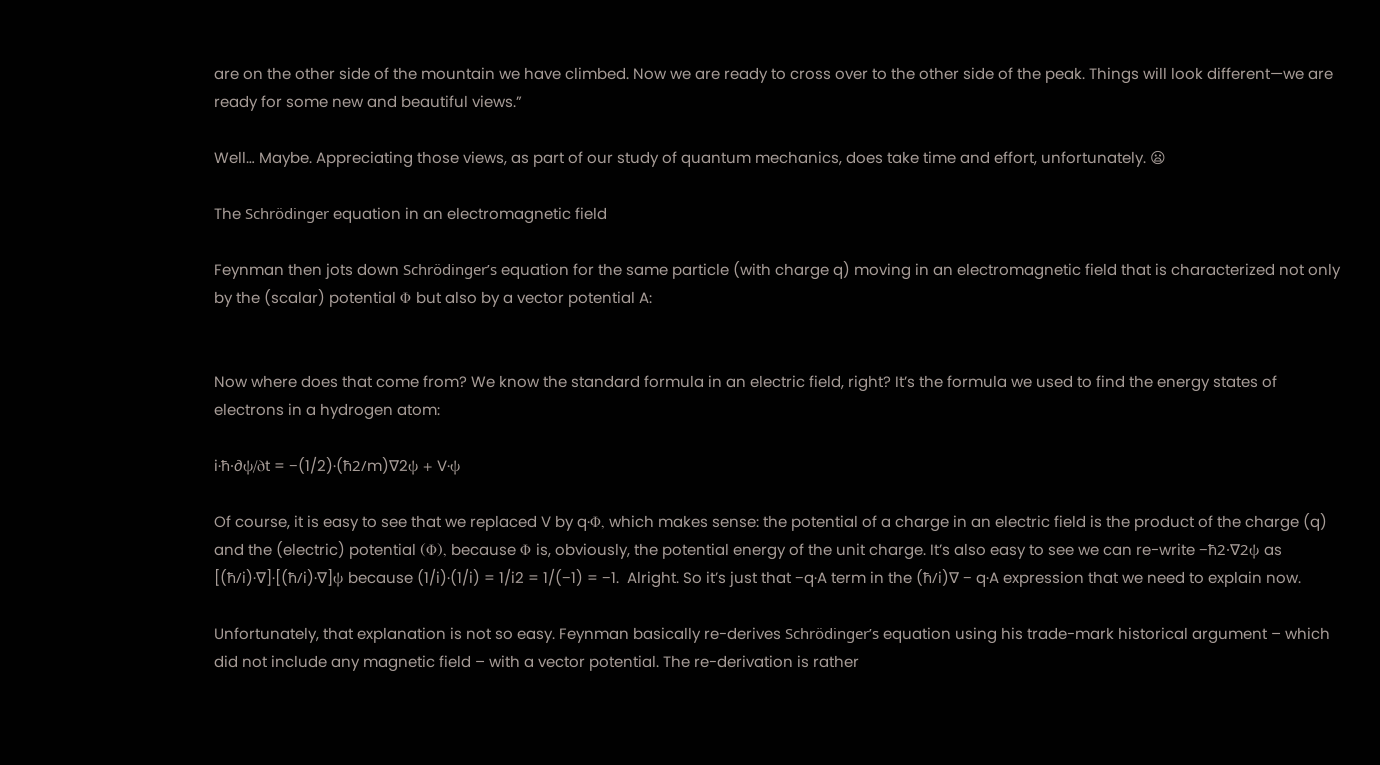are on the other side of the mountain we have climbed. Now we are ready to cross over to the other side of the peak. Things will look different—we are ready for some new and beautiful views.”

Well… Maybe. Appreciating those views, as part of our study of quantum mechanics, does take time and effort, unfortunately. 😦

The Schrödinger equation in an electromagnetic field

Feynman then jots down Schrödinger’s equation for the same particle (with charge q) moving in an electromagnetic field that is characterized not only by the (scalar) potential Φ but also by a vector potential A:


Now where does that come from? We know the standard formula in an electric field, right? It’s the formula we used to find the energy states of electrons in a hydrogen atom:

i·ħ·∂ψ/∂t = −(1/2)·(ħ2/m)∇2ψ + V·ψ

Of course, it is easy to see that we replaced V by q·Φ, which makes sense: the potential of a charge in an electric field is the product of the charge (q) and the (electric) potential (Φ), because Φ is, obviously, the potential energy of the unit charge. It’s also easy to see we can re-write −ħ2·∇2ψ as [(ħ/i)·∇]·[(ħ/i)·∇]ψ because (1/i)·(1/i) = 1/i2 = 1/(−1) = −1.  Alright. So it’s just that −q·A term in the (ħ/i)∇ − q·A expression that we need to explain now.

Unfortunately, that explanation is not so easy. Feynman basically re-derives Schrödinger’s equation using his trade-mark historical argument – which did not include any magnetic field – with a vector potential. The re-derivation is rather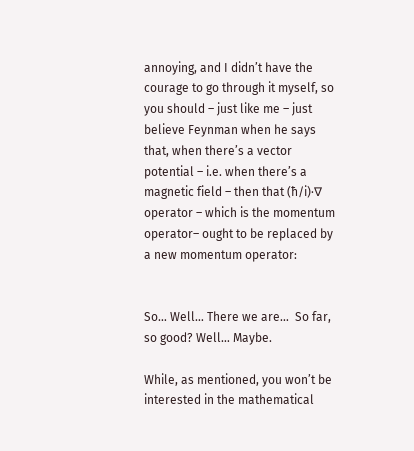annoying, and I didn’t have the courage to go through it myself, so you should – just like me – just believe Feynman when he says that, when there’s a vector potential – i.e. when there’s a magnetic field – then that (ħ/i)·∇ operator – which is the momentum operator– ought to be replaced by a new momentum operator:


So… Well… There we are…  So far, so good? Well… Maybe.

While, as mentioned, you won’t be interested in the mathematical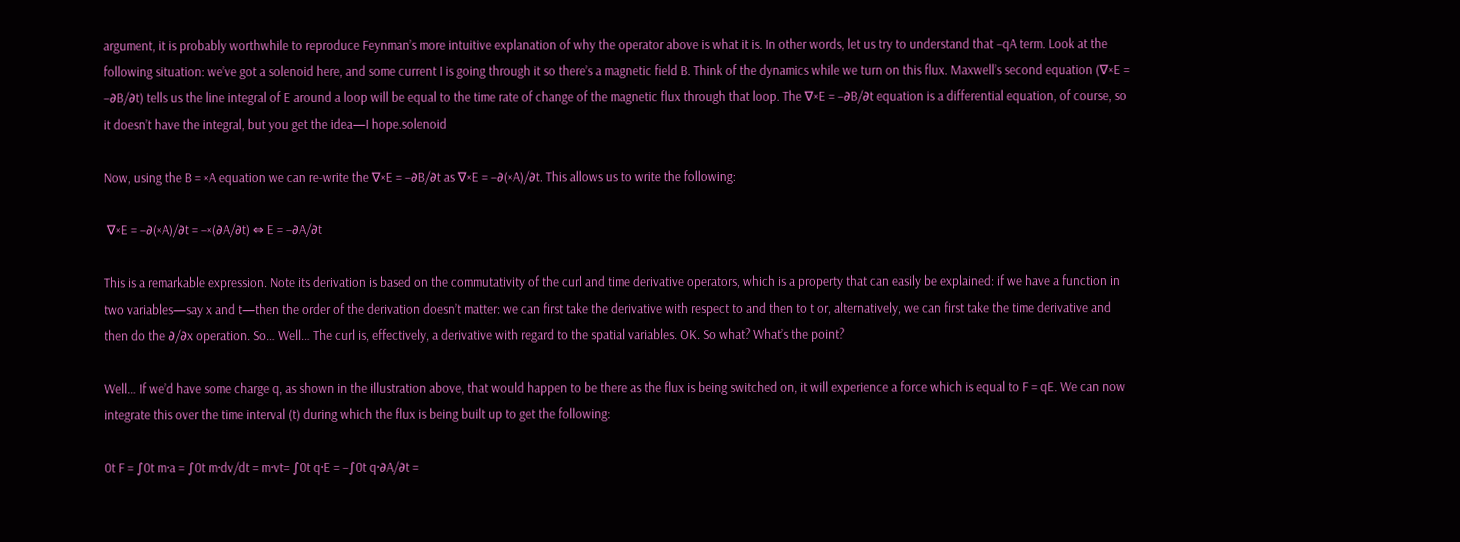argument, it is probably worthwhile to reproduce Feynman’s more intuitive explanation of why the operator above is what it is. In other words, let us try to understand that −qA term. Look at the following situation: we’ve got a solenoid here, and some current I is going through it so there’s a magnetic field B. Think of the dynamics while we turn on this flux. Maxwell’s second equation (∇×E = −∂B/∂t) tells us the line integral of E around a loop will be equal to the time rate of change of the magnetic flux through that loop. The ∇×E = −∂B/∂t equation is a differential equation, of course, so it doesn’t have the integral, but you get the idea—I hope.solenoid

Now, using the B = ×A equation we can re-write the ∇×E = −∂B/∂t as ∇×E = −∂(×A)/∂t. This allows us to write the following:

 ∇×E = −∂(×A)/∂t = −×(∂A/∂t) ⇔ E = −∂A/∂t

This is a remarkable expression. Note its derivation is based on the commutativity of the curl and time derivative operators, which is a property that can easily be explained: if we have a function in two variables—say x and t—then the order of the derivation doesn’t matter: we can first take the derivative with respect to and then to t or, alternatively, we can first take the time derivative and then do the ∂/∂x operation. So… Well… The curl is, effectively, a derivative with regard to the spatial variables. OK. So what? What’s the point?

Well… If we’d have some charge q, as shown in the illustration above, that would happen to be there as the flux is being switched on, it will experience a force which is equal to F = qE. We can now integrate this over the time interval (t) during which the flux is being built up to get the following:

0t F = ∫0t m·a = ∫0t m·dv/dt = m·vt= ∫0t q·E = −∫0t q·∂A/∂t =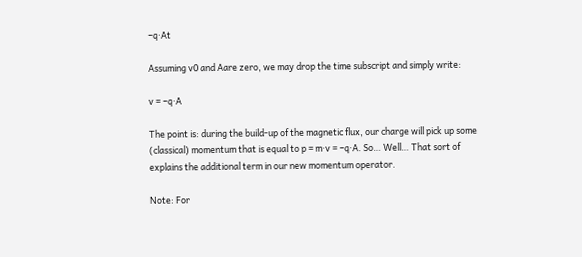−q·At

Assuming v0 and Aare zero, we may drop the time subscript and simply write:

v = −q·A

The point is: during the build-up of the magnetic flux, our charge will pick up some (classical) momentum that is equal to p = m·v = −q·A. So… Well… That sort of explains the additional term in our new momentum operator.

Note: For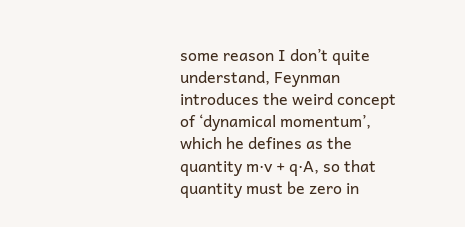some reason I don’t quite understand, Feynman introduces the weird concept of ‘dynamical momentum’, which he defines as the quantity m·v + q·A, so that quantity must be zero in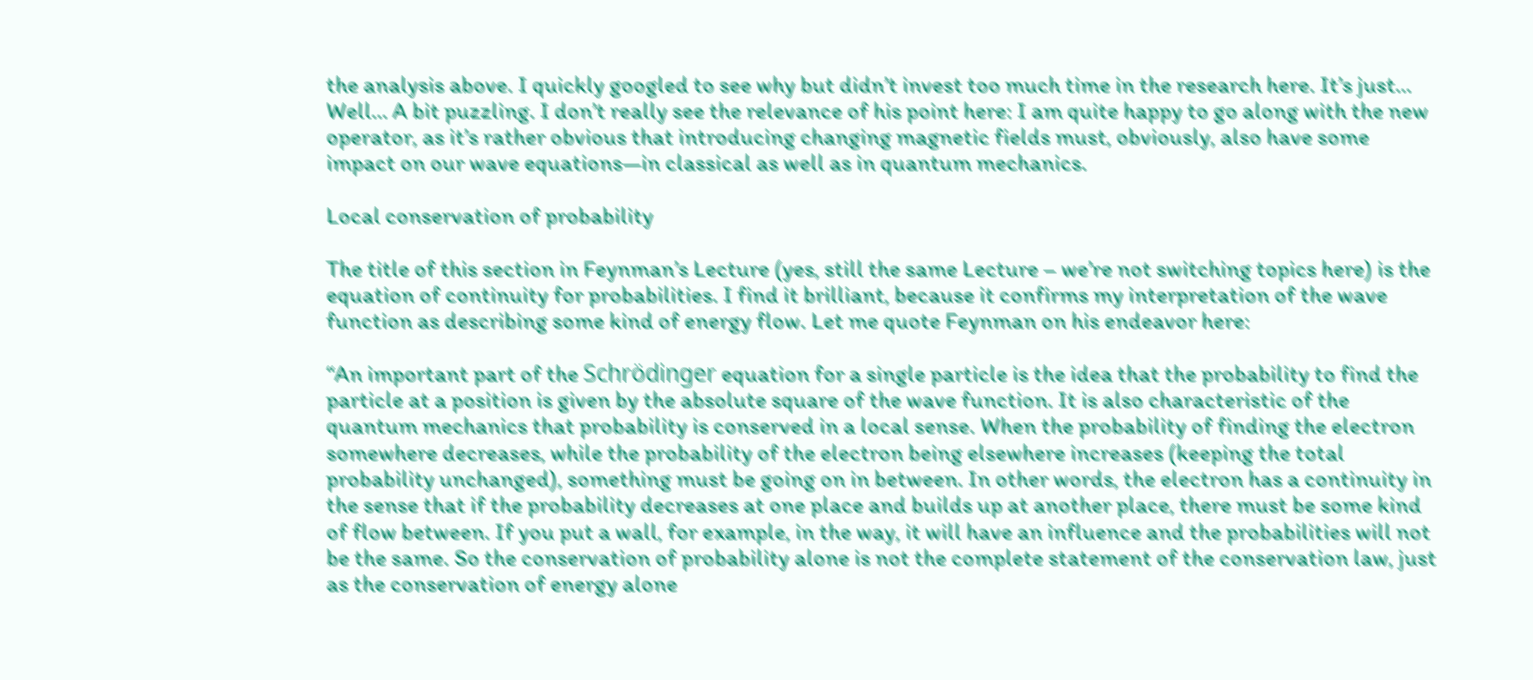the analysis above. I quickly googled to see why but didn’t invest too much time in the research here. It’s just… Well… A bit puzzling. I don’t really see the relevance of his point here: I am quite happy to go along with the new operator, as it’s rather obvious that introducing changing magnetic fields must, obviously, also have some impact on our wave equations—in classical as well as in quantum mechanics.

Local conservation of probability

The title of this section in Feynman’s Lecture (yes, still the same Lecture – we’re not switching topics here) is the equation of continuity for probabilities. I find it brilliant, because it confirms my interpretation of the wave function as describing some kind of energy flow. Let me quote Feynman on his endeavor here:

“An important part of the Schrödinger equation for a single particle is the idea that the probability to find the particle at a position is given by the absolute square of the wave function. It is also characteristic of the quantum mechanics that probability is conserved in a local sense. When the probability of finding the electron somewhere decreases, while the probability of the electron being elsewhere increases (keeping the total probability unchanged), something must be going on in between. In other words, the electron has a continuity in the sense that if the probability decreases at one place and builds up at another place, there must be some kind of flow between. If you put a wall, for example, in the way, it will have an influence and the probabilities will not be the same. So the conservation of probability alone is not the complete statement of the conservation law, just as the conservation of energy alone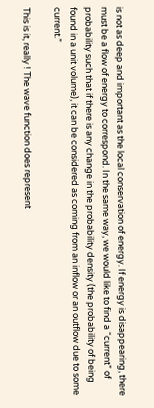is not as deep and important as the local conservation of energy. If energy is disappearing, there must be a flow of energy to correspond. In the same way, we would like to find a “current” of probability such that if there is any change in the probability density (the probability of being found in a unit volume), it can be considered as coming from an inflow or an outflow due to some current.”

This is it, really ! The wave function does represent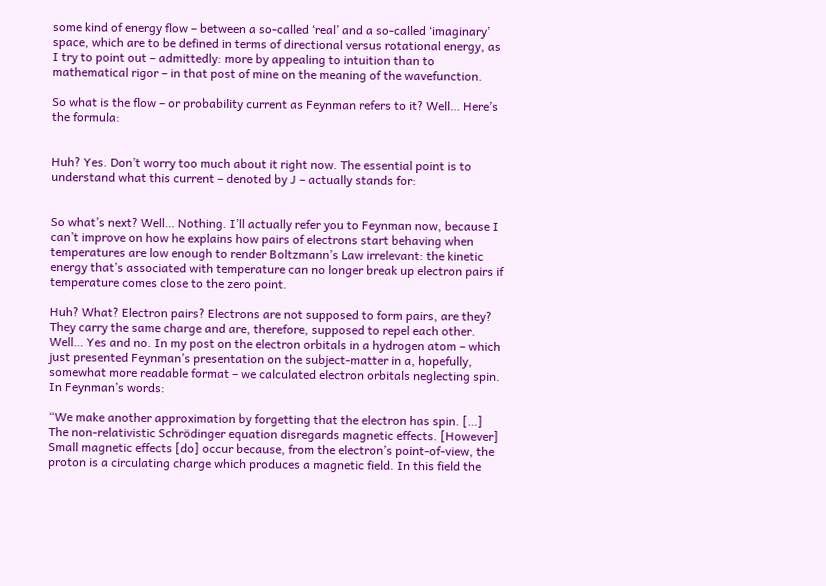some kind of energy flow – between a so-called ‘real’ and a so-called ‘imaginary’ space, which are to be defined in terms of directional versus rotational energy, as I try to point out – admittedly: more by appealing to intuition than to mathematical rigor – in that post of mine on the meaning of the wavefunction.

So what is the flow – or probability current as Feynman refers to it? Well… Here’s the formula:


Huh? Yes. Don’t worry too much about it right now. The essential point is to understand what this current – denoted by J – actually stands for:


So what’s next? Well… Nothing. I’ll actually refer you to Feynman now, because I can’t improve on how he explains how pairs of electrons start behaving when temperatures are low enough to render Boltzmann’s Law irrelevant: the kinetic energy that’s associated with temperature can no longer break up electron pairs if temperature comes close to the zero point.

Huh? What? Electron pairs? Electrons are not supposed to form pairs, are they? They carry the same charge and are, therefore, supposed to repel each other. Well… Yes and no. In my post on the electron orbitals in a hydrogen atom – which just presented Feynman’s presentation on the subject-matter in a, hopefully, somewhat more readable format – we calculated electron orbitals neglecting spin. In Feynman’s words:

“We make another approximation by forgetting that the electron has spin. […] The non-relativistic Schrödinger equation disregards magnetic effects. [However] Small magnetic effects [do] occur because, from the electron’s point-of-view, the proton is a circulating charge which produces a magnetic field. In this field the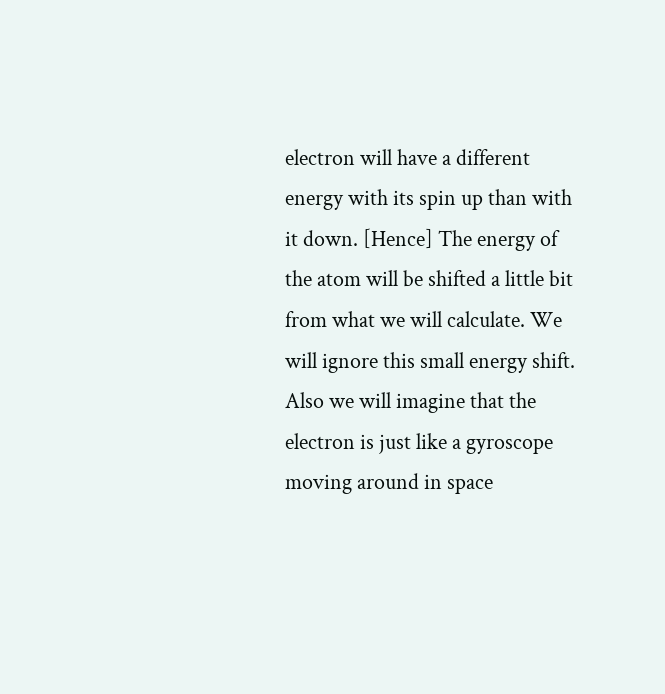electron will have a different energy with its spin up than with it down. [Hence] The energy of the atom will be shifted a little bit from what we will calculate. We will ignore this small energy shift. Also we will imagine that the electron is just like a gyroscope moving around in space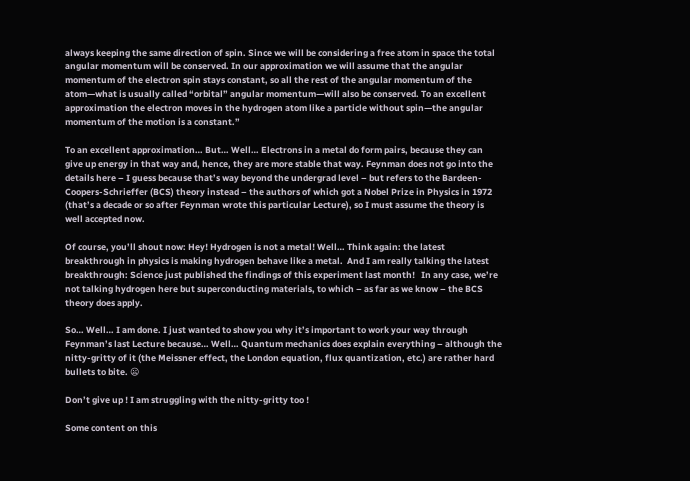always keeping the same direction of spin. Since we will be considering a free atom in space the total angular momentum will be conserved. In our approximation we will assume that the angular momentum of the electron spin stays constant, so all the rest of the angular momentum of the atom—what is usually called “orbital” angular momentum—will also be conserved. To an excellent approximation the electron moves in the hydrogen atom like a particle without spin—the angular momentum of the motion is a constant.”

To an excellent approximation… But… Well… Electrons in a metal do form pairs, because they can give up energy in that way and, hence, they are more stable that way. Feynman does not go into the details here – I guess because that’s way beyond the undergrad level – but refers to the Bardeen-Coopers-Schrieffer (BCS) theory instead – the authors of which got a Nobel Prize in Physics in 1972 (that’s a decade or so after Feynman wrote this particular Lecture), so I must assume the theory is well accepted now.

Of course, you’ll shout now: Hey! Hydrogen is not a metal! Well… Think again: the latest breakthrough in physics is making hydrogen behave like a metal.  And I am really talking the latest breakthrough: Science just published the findings of this experiment last month!   In any case, we’re not talking hydrogen here but superconducting materials, to which – as far as we know – the BCS theory does apply.

So… Well… I am done. I just wanted to show you why it’s important to work your way through Feynman’s last Lecture because… Well… Quantum mechanics does explain everything – although the nitty-gritty of it (the Meissner effect, the London equation, flux quantization, etc.) are rather hard bullets to bite. 😦

Don’t give up ! I am struggling with the nitty-gritty too !

Some content on this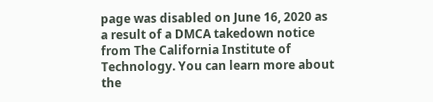page was disabled on June 16, 2020 as a result of a DMCA takedown notice from The California Institute of Technology. You can learn more about the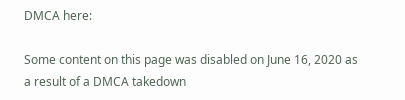DMCA here:

Some content on this page was disabled on June 16, 2020 as a result of a DMCA takedown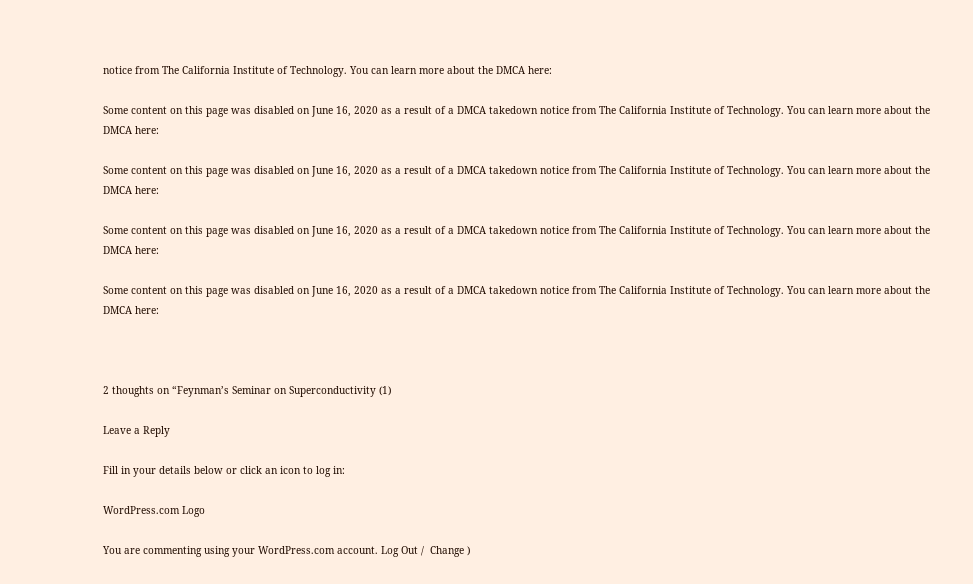notice from The California Institute of Technology. You can learn more about the DMCA here:

Some content on this page was disabled on June 16, 2020 as a result of a DMCA takedown notice from The California Institute of Technology. You can learn more about the DMCA here:

Some content on this page was disabled on June 16, 2020 as a result of a DMCA takedown notice from The California Institute of Technology. You can learn more about the DMCA here:

Some content on this page was disabled on June 16, 2020 as a result of a DMCA takedown notice from The California Institute of Technology. You can learn more about the DMCA here:

Some content on this page was disabled on June 16, 2020 as a result of a DMCA takedown notice from The California Institute of Technology. You can learn more about the DMCA here:



2 thoughts on “Feynman’s Seminar on Superconductivity (1)

Leave a Reply

Fill in your details below or click an icon to log in:

WordPress.com Logo

You are commenting using your WordPress.com account. Log Out /  Change )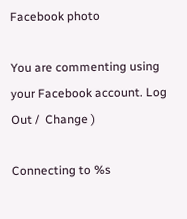Facebook photo

You are commenting using your Facebook account. Log Out /  Change )

Connecting to %s